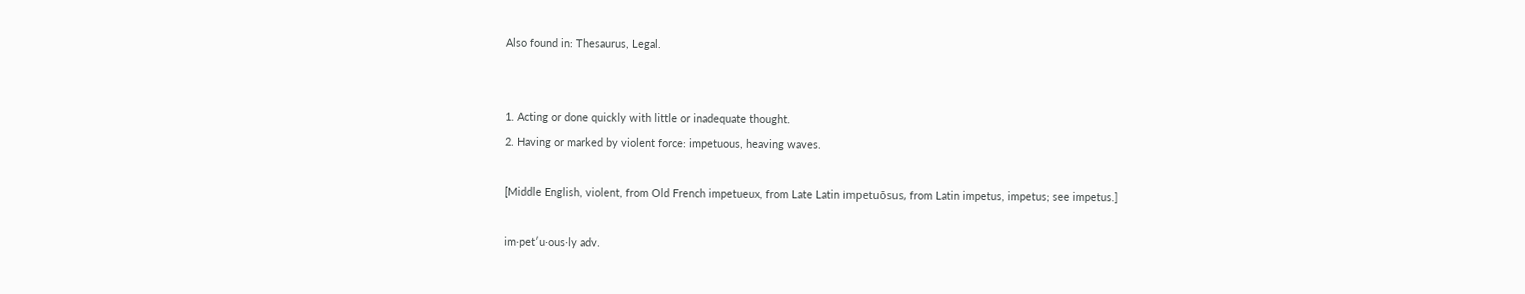Also found in: Thesaurus, Legal.


1. Acting or done quickly with little or inadequate thought.
2. Having or marked by violent force: impetuous, heaving waves.

[Middle English, violent, from Old French impetueux, from Late Latin impetuōsus, from Latin impetus, impetus; see impetus.]

im·pet′u·ous·ly adv.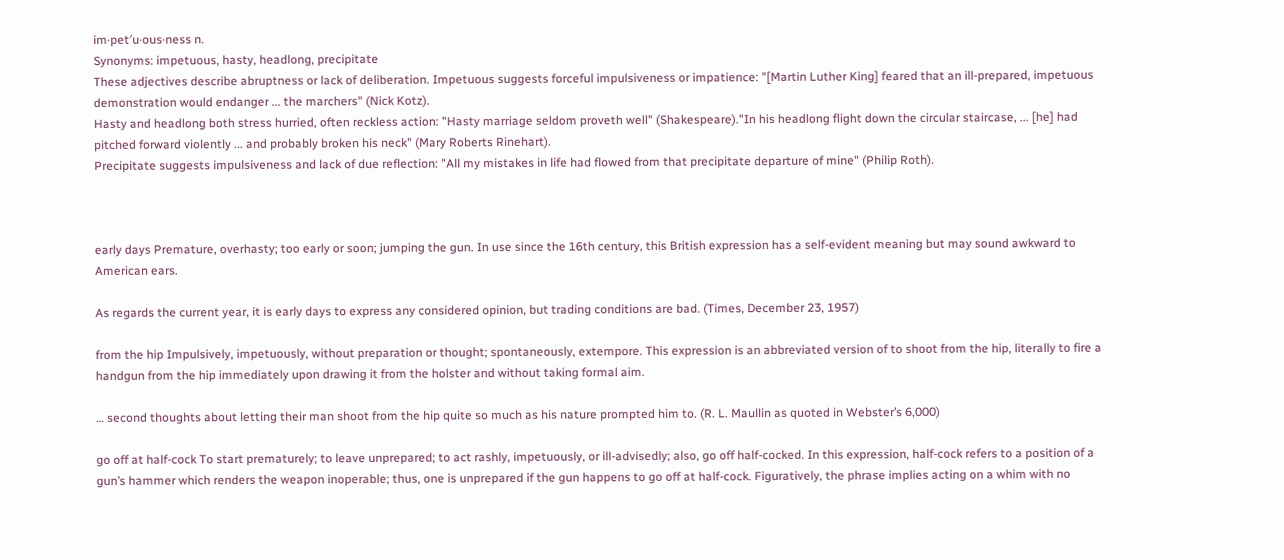im·pet′u·ous·ness n.
Synonyms: impetuous, hasty, headlong, precipitate
These adjectives describe abruptness or lack of deliberation. Impetuous suggests forceful impulsiveness or impatience: "[Martin Luther King] feared that an ill-prepared, impetuous demonstration would endanger ... the marchers" (Nick Kotz).
Hasty and headlong both stress hurried, often reckless action: "Hasty marriage seldom proveth well" (Shakespeare)."In his headlong flight down the circular staircase, ... [he] had pitched forward violently ... and probably broken his neck" (Mary Roberts Rinehart).
Precipitate suggests impulsiveness and lack of due reflection: "All my mistakes in life had flowed from that precipitate departure of mine" (Philip Roth).



early days Premature, overhasty; too early or soon; jumping the gun. In use since the 16th century, this British expression has a self-evident meaning but may sound awkward to American ears.

As regards the current year, it is early days to express any considered opinion, but trading conditions are bad. (Times, December 23, 1957)

from the hip Impulsively, impetuously, without preparation or thought; spontaneously, extempore. This expression is an abbreviated version of to shoot from the hip, literally to fire a handgun from the hip immediately upon drawing it from the holster and without taking formal aim.

… second thoughts about letting their man shoot from the hip quite so much as his nature prompted him to. (R. L. Maullin as quoted in Webster’s 6,000)

go off at half-cock To start prematurely; to leave unprepared; to act rashly, impetuously, or ill-advisedly; also, go off half-cocked. In this expression, half-cock refers to a position of a gun’s hammer which renders the weapon inoperable; thus, one is unprepared if the gun happens to go off at half-cock. Figuratively, the phrase implies acting on a whim with no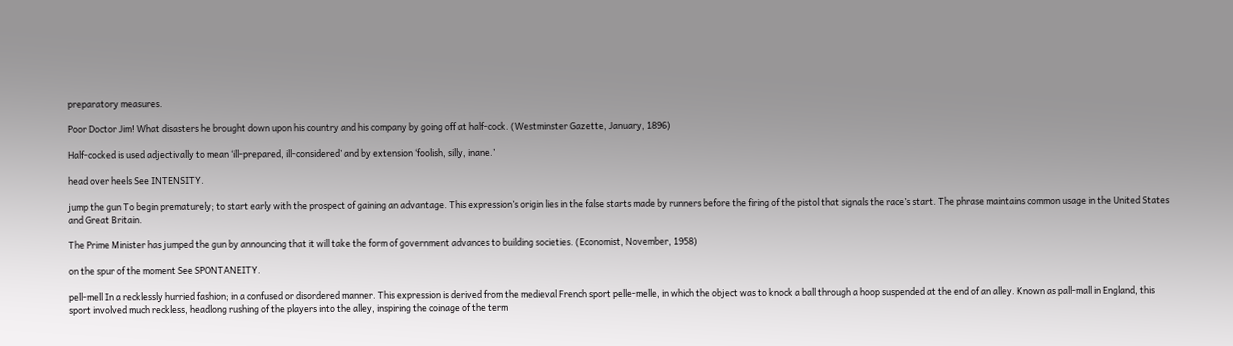preparatory measures.

Poor Doctor Jim! What disasters he brought down upon his country and his company by going off at half-cock. (Westminster Gazette, January, 1896)

Half-cocked is used adjectivally to mean ‘ill-prepared, ill-considered’ and by extension ‘foolish, silly, inane.’

head over heels See INTENSITY.

jump the gun To begin prematurely; to start early with the prospect of gaining an advantage. This expression’s origin lies in the false starts made by runners before the firing of the pistol that signals the race’s start. The phrase maintains common usage in the United States and Great Britain.

The Prime Minister has jumped the gun by announcing that it will take the form of government advances to building societies. (Economist, November, 1958)

on the spur of the moment See SPONTANEITY.

pell-mell In a recklessly hurried fashion; in a confused or disordered manner. This expression is derived from the medieval French sport pelle-melle, in which the object was to knock a ball through a hoop suspended at the end of an alley. Known as pall-mall in England, this sport involved much reckless, headlong rushing of the players into the alley, inspiring the coinage of the term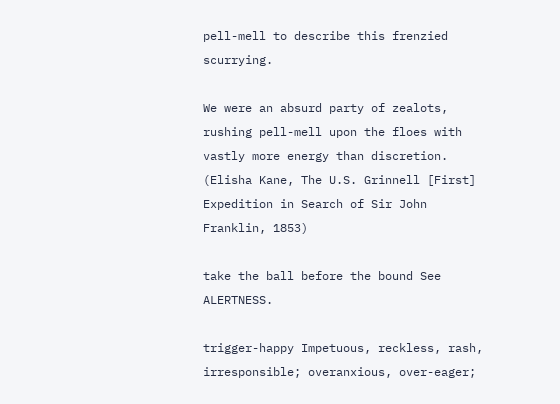pell-mell to describe this frenzied scurrying.

We were an absurd party of zealots, rushing pell-mell upon the floes with vastly more energy than discretion. (Elisha Kane, The U.S. Grinnell [First] Expedition in Search of Sir John Franklin, 1853)

take the ball before the bound See ALERTNESS.

trigger-happy Impetuous, reckless, rash, irresponsible; overanxious, over-eager;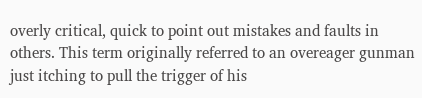overly critical, quick to point out mistakes and faults in others. This term originally referred to an overeager gunman just itching to pull the trigger of his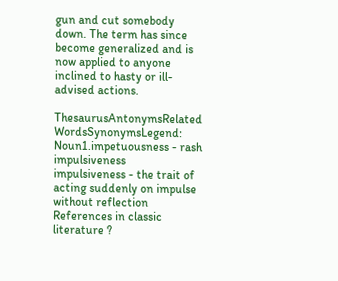gun and cut somebody down. The term has since become generalized and is now applied to anyone inclined to hasty or ill-advised actions.

ThesaurusAntonymsRelated WordsSynonymsLegend:
Noun1.impetuousness - rash impulsiveness
impulsiveness - the trait of acting suddenly on impulse without reflection
References in classic literature ?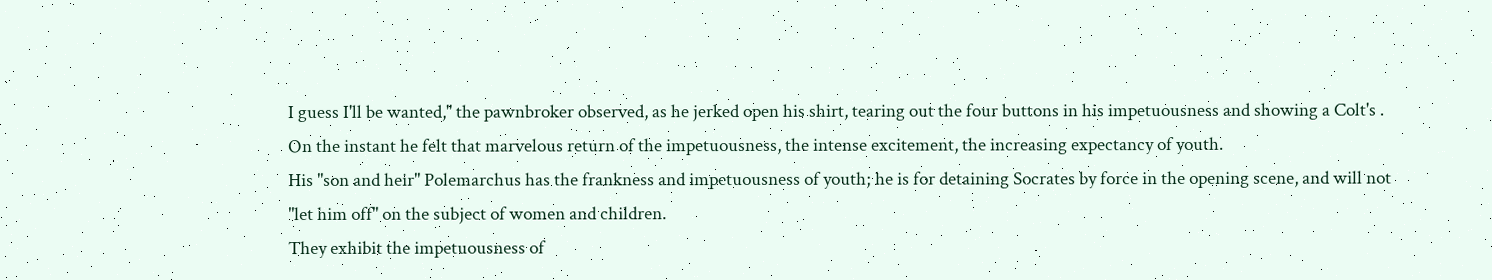I guess I'll be wanted," the pawnbroker observed, as he jerked open his shirt, tearing out the four buttons in his impetuousness and showing a Colt's .
On the instant he felt that marvelous return of the impetuousness, the intense excitement, the increasing expectancy of youth.
His "son and heir" Polemarchus has the frankness and impetuousness of youth; he is for detaining Socrates by force in the opening scene, and will not "let him off" on the subject of women and children.
They exhibit the impetuousness of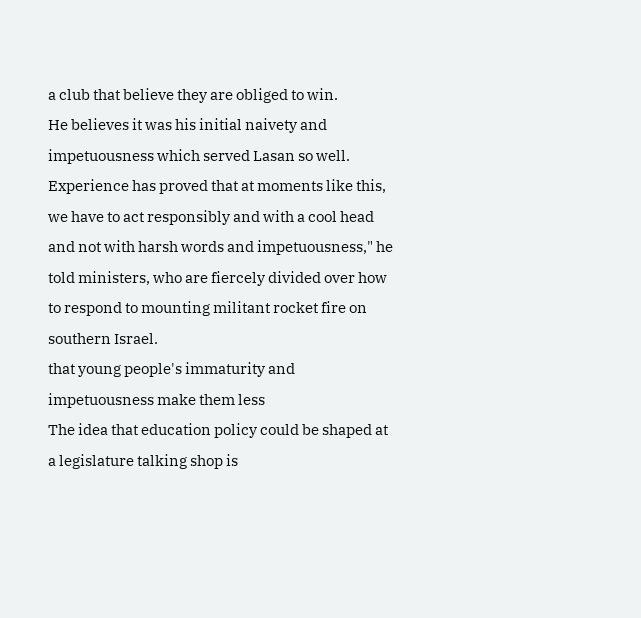a club that believe they are obliged to win.
He believes it was his initial naivety and impetuousness which served Lasan so well.
Experience has proved that at moments like this, we have to act responsibly and with a cool head and not with harsh words and impetuousness," he told ministers, who are fiercely divided over how to respond to mounting militant rocket fire on southern Israel.
that young people's immaturity and impetuousness make them less
The idea that education policy could be shaped at a legislature talking shop is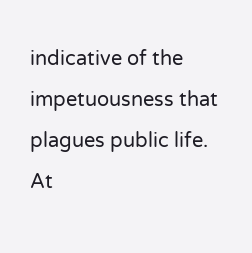indicative of the impetuousness that plagues public life.
At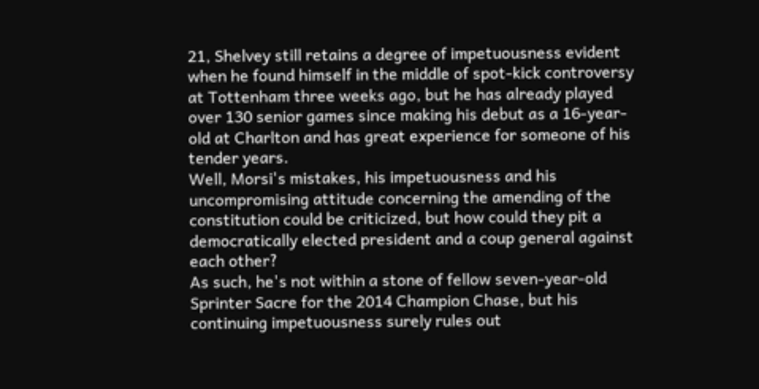21, Shelvey still retains a degree of impetuousness evident when he found himself in the middle of spot-kick controversy at Tottenham three weeks ago, but he has already played over 130 senior games since making his debut as a 16-year-old at Charlton and has great experience for someone of his tender years.
Well, Morsi's mistakes, his impetuousness and his uncompromising attitude concerning the amending of the constitution could be criticized, but how could they pit a democratically elected president and a coup general against each other?
As such, he's not within a stone of fellow seven-year-old Sprinter Sacre for the 2014 Champion Chase, but his continuing impetuousness surely rules out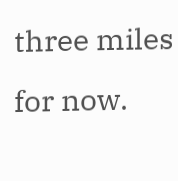three miles for now.